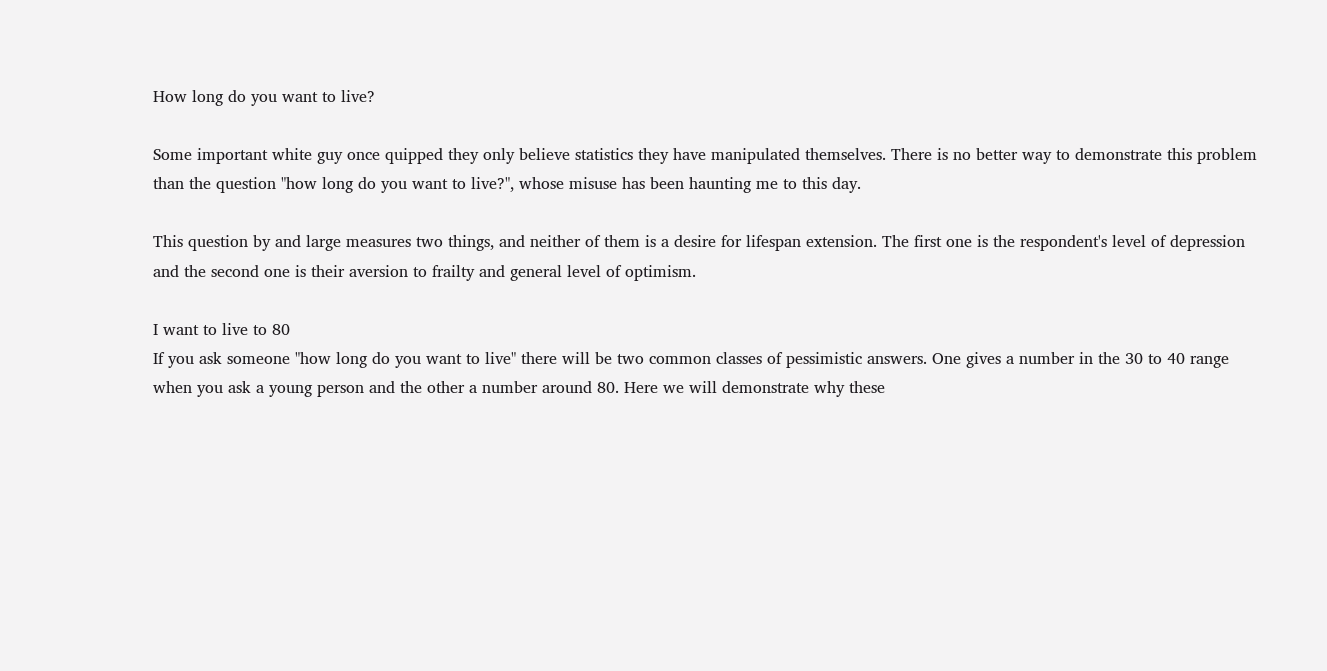How long do you want to live?

Some important white guy once quipped they only believe statistics they have manipulated themselves. There is no better way to demonstrate this problem than the question "how long do you want to live?", whose misuse has been haunting me to this day.

This question by and large measures two things, and neither of them is a desire for lifespan extension. The first one is the respondent's level of depression and the second one is their aversion to frailty and general level of optimism.

I want to live to 80
If you ask someone "how long do you want to live" there will be two common classes of pessimistic answers. One gives a number in the 30 to 40 range when you ask a young person and the other a number around 80. Here we will demonstrate why these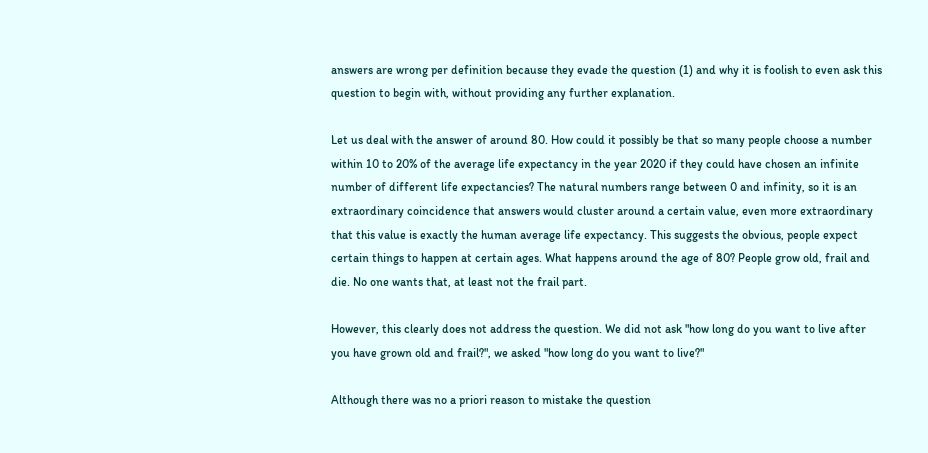answers are wrong per definition because they evade the question (1) and why it is foolish to even ask this question to begin with, without providing any further explanation.

Let us deal with the answer of around 80. How could it possibly be that so many people choose a number within 10 to 20% of the average life expectancy in the year 2020 if they could have chosen an infinite number of different life expectancies? The natural numbers range between 0 and infinity, so it is an extraordinary coincidence that answers would cluster around a certain value, even more extraordinary that this value is exactly the human average life expectancy. This suggests the obvious, people expect certain things to happen at certain ages. What happens around the age of 80? People grow old, frail and die. No one wants that, at least not the frail part.

However, this clearly does not address the question. We did not ask "how long do you want to live after you have grown old and frail?", we asked "how long do you want to live?"

Although there was no a priori reason to mistake the question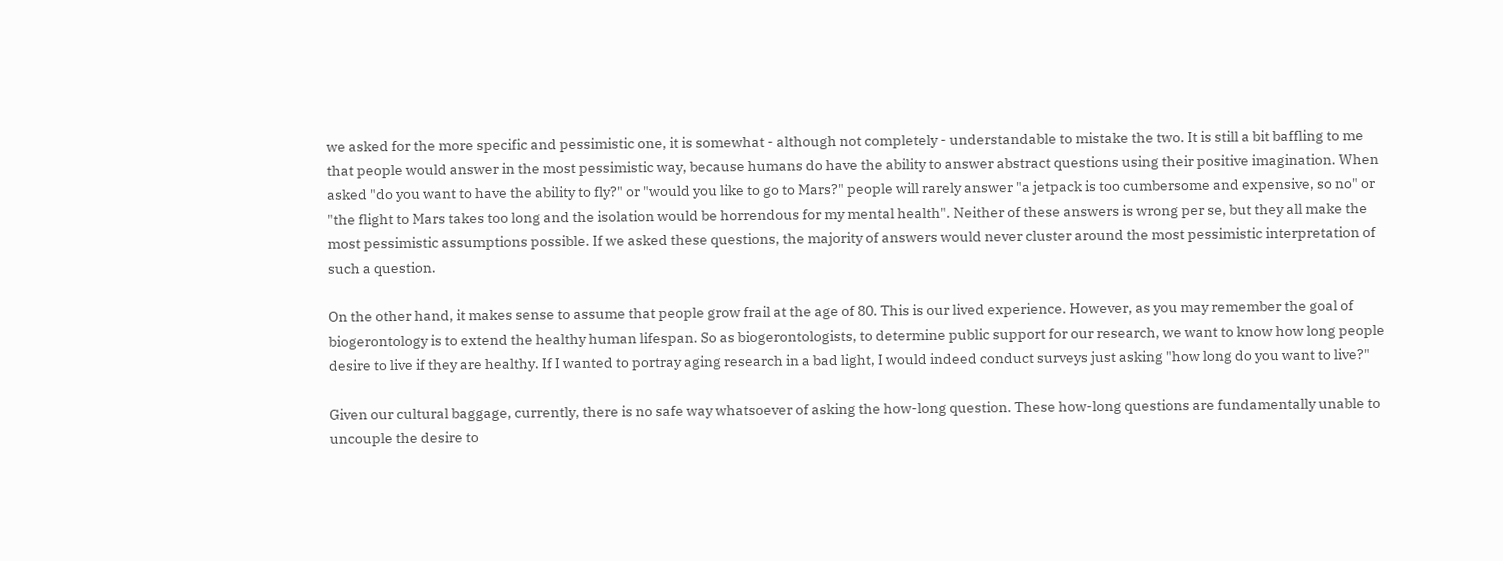we asked for the more specific and pessimistic one, it is somewhat - although not completely - understandable to mistake the two. It is still a bit baffling to me that people would answer in the most pessimistic way, because humans do have the ability to answer abstract questions using their positive imagination. When asked "do you want to have the ability to fly?" or "would you like to go to Mars?" people will rarely answer "a jetpack is too cumbersome and expensive, so no" or "the flight to Mars takes too long and the isolation would be horrendous for my mental health". Neither of these answers is wrong per se, but they all make the most pessimistic assumptions possible. If we asked these questions, the majority of answers would never cluster around the most pessimistic interpretation of such a question.

On the other hand, it makes sense to assume that people grow frail at the age of 80. This is our lived experience. However, as you may remember the goal of biogerontology is to extend the healthy human lifespan. So as biogerontologists, to determine public support for our research, we want to know how long people desire to live if they are healthy. If I wanted to portray aging research in a bad light, I would indeed conduct surveys just asking "how long do you want to live?"

Given our cultural baggage, currently, there is no safe way whatsoever of asking the how-long question. These how-long questions are fundamentally unable to uncouple the desire to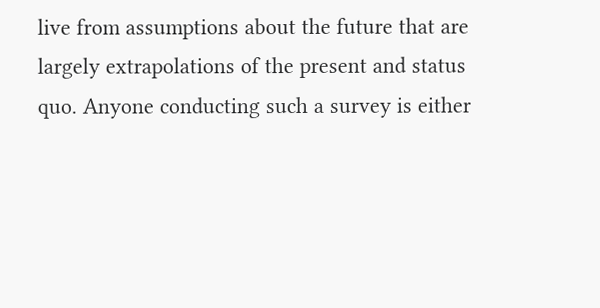live from assumptions about the future that are largely extrapolations of the present and status quo. Anyone conducting such a survey is either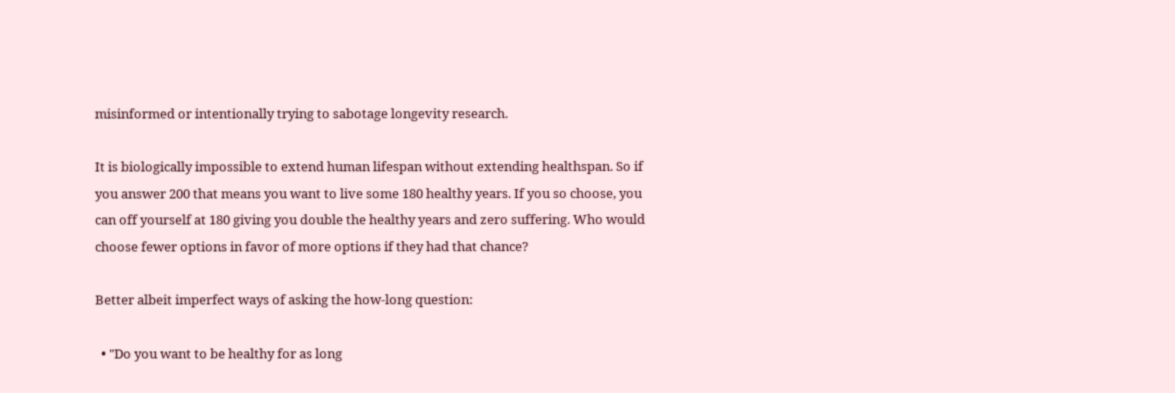misinformed or intentionally trying to sabotage longevity research.

It is biologically impossible to extend human lifespan without extending healthspan. So if you answer 200 that means you want to live some 180 healthy years. If you so choose, you can off yourself at 180 giving you double the healthy years and zero suffering. Who would choose fewer options in favor of more options if they had that chance?

Better albeit imperfect ways of asking the how-long question:

  • "Do you want to be healthy for as long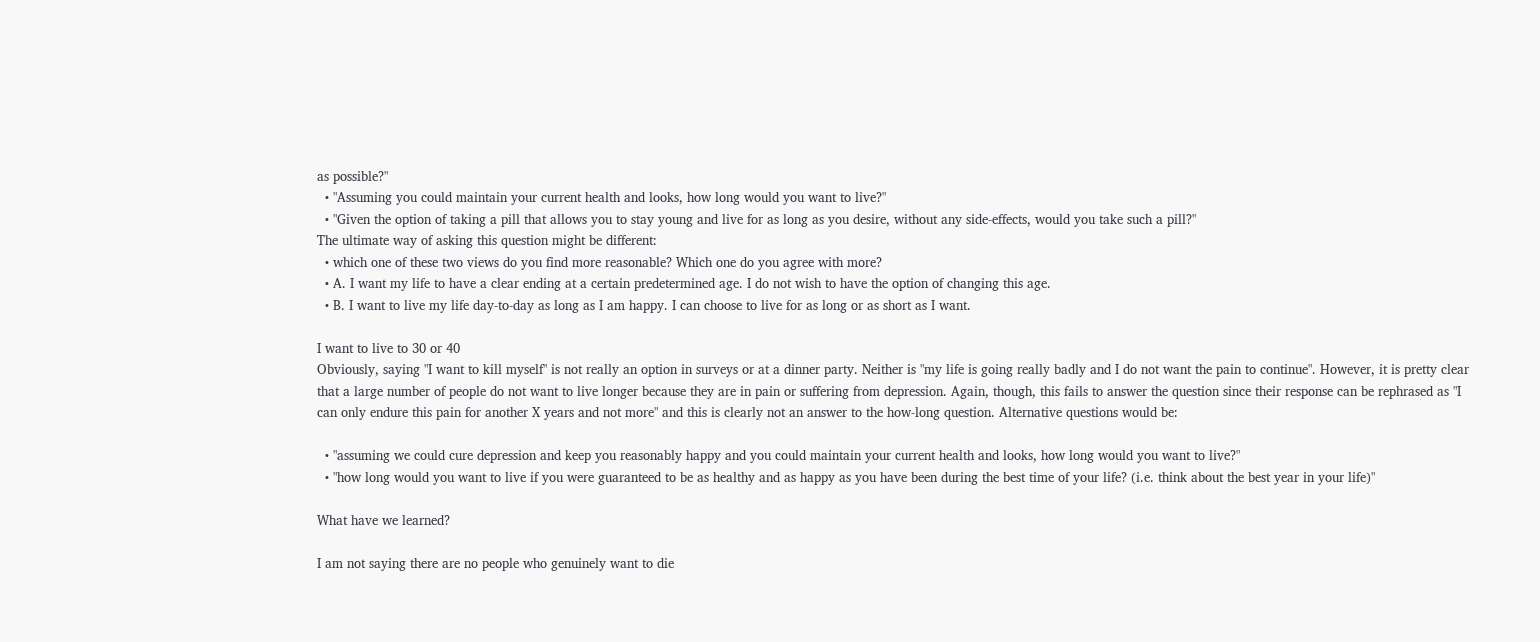as possible?"
  • "Assuming you could maintain your current health and looks, how long would you want to live?"
  • "Given the option of taking a pill that allows you to stay young and live for as long as you desire, without any side-effects, would you take such a pill?"
The ultimate way of asking this question might be different:
  • which one of these two views do you find more reasonable? Which one do you agree with more?
  • A. I want my life to have a clear ending at a certain predetermined age. I do not wish to have the option of changing this age.
  • B. I want to live my life day-to-day as long as I am happy. I can choose to live for as long or as short as I want.

I want to live to 30 or 40
Obviously, saying "I want to kill myself" is not really an option in surveys or at a dinner party. Neither is "my life is going really badly and I do not want the pain to continue". However, it is pretty clear that a large number of people do not want to live longer because they are in pain or suffering from depression. Again, though, this fails to answer the question since their response can be rephrased as "I can only endure this pain for another X years and not more" and this is clearly not an answer to the how-long question. Alternative questions would be:

  • "assuming we could cure depression and keep you reasonably happy and you could maintain your current health and looks, how long would you want to live?"
  • "how long would you want to live if you were guaranteed to be as healthy and as happy as you have been during the best time of your life? (i.e. think about the best year in your life)"

What have we learned?

I am not saying there are no people who genuinely want to die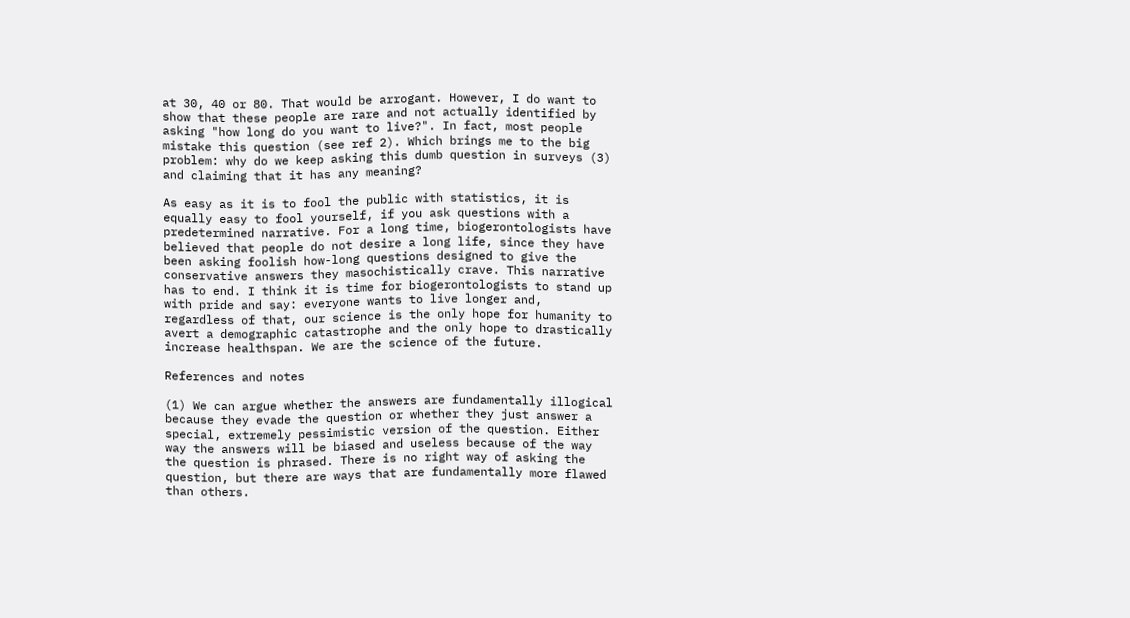at 30, 40 or 80. That would be arrogant. However, I do want to show that these people are rare and not actually identified by asking "how long do you want to live?". In fact, most people mistake this question (see ref 2). Which brings me to the big problem: why do we keep asking this dumb question in surveys (3) and claiming that it has any meaning?

As easy as it is to fool the public with statistics, it is equally easy to fool yourself, if you ask questions with a predetermined narrative. For a long time, biogerontologists have believed that people do not desire a long life, since they have been asking foolish how-long questions designed to give the conservative answers they masochistically crave. This narrative has to end. I think it is time for biogerontologists to stand up with pride and say: everyone wants to live longer and, regardless of that, our science is the only hope for humanity to avert a demographic catastrophe and the only hope to drastically increase healthspan. We are the science of the future.

References and notes

(1) We can argue whether the answers are fundamentally illogical because they evade the question or whether they just answer a special, extremely pessimistic version of the question. Either way the answers will be biased and useless because of the way the question is phrased. There is no right way of asking the question, but there are ways that are fundamentally more flawed than others.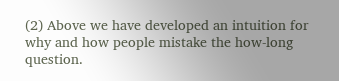(2) Above we have developed an intuition for why and how people mistake the how-long question.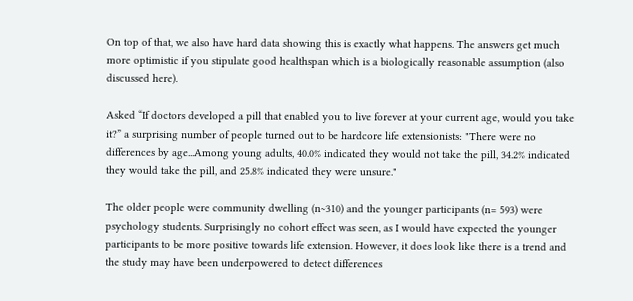On top of that, we also have hard data showing this is exactly what happens. The answers get much more optimistic if you stipulate good healthspan which is a biologically reasonable assumption (also discussed here).

Asked “If doctors developed a pill that enabled you to live forever at your current age, would you take it?” a surprising number of people turned out to be hardcore life extensionists: "There were no differences by age...Among young adults, 40.0% indicated they would not take the pill, 34.2% indicated they would take the pill, and 25.8% indicated they were unsure."

The older people were community dwelling (n~310) and the younger participants (n= 593) were psychology students. Surprisingly no cohort effect was seen, as I would have expected the younger participants to be more positive towards life extension. However, it does look like there is a trend and the study may have been underpowered to detect differences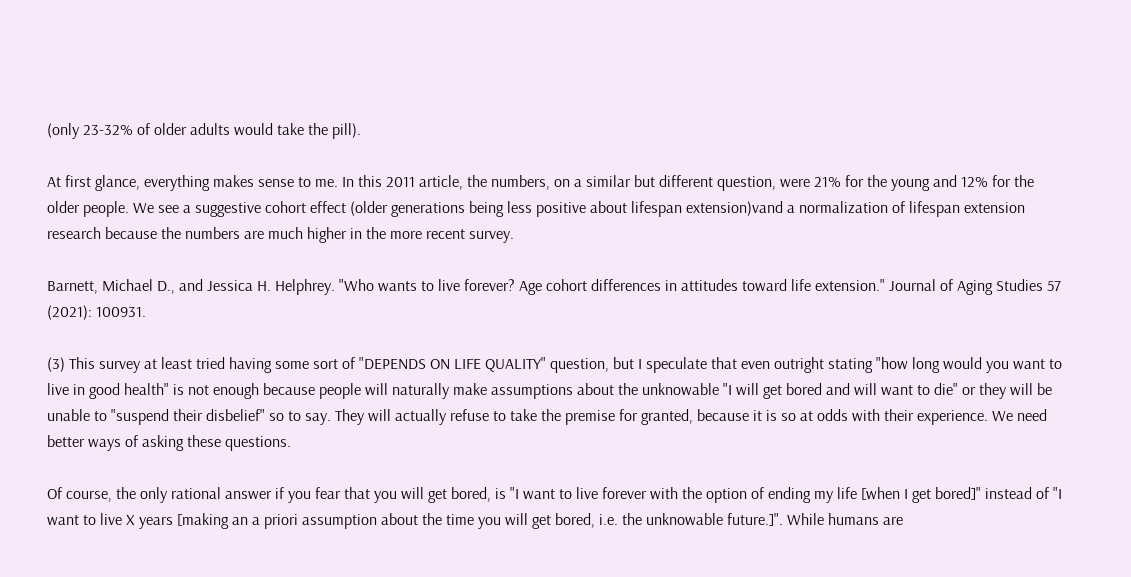(only 23-32% of older adults would take the pill).

At first glance, everything makes sense to me. In this 2011 article, the numbers, on a similar but different question, were 21% for the young and 12% for the older people. We see a suggestive cohort effect (older generations being less positive about lifespan extension)vand a normalization of lifespan extension research because the numbers are much higher in the more recent survey.

Barnett, Michael D., and Jessica H. Helphrey. "Who wants to live forever? Age cohort differences in attitudes toward life extension." Journal of Aging Studies 57 (2021): 100931.

(3) This survey at least tried having some sort of "DEPENDS ON LIFE QUALITY" question, but I speculate that even outright stating "how long would you want to live in good health" is not enough because people will naturally make assumptions about the unknowable "I will get bored and will want to die" or they will be unable to "suspend their disbelief" so to say. They will actually refuse to take the premise for granted, because it is so at odds with their experience. We need better ways of asking these questions.

Of course, the only rational answer if you fear that you will get bored, is "I want to live forever with the option of ending my life [when I get bored]" instead of "I want to live X years [making an a priori assumption about the time you will get bored, i.e. the unknowable future.]". While humans are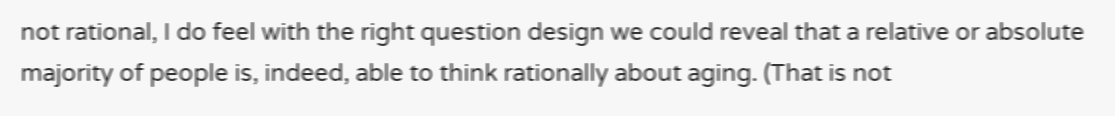not rational, I do feel with the right question design we could reveal that a relative or absolute majority of people is, indeed, able to think rationally about aging. (That is not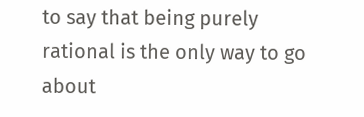to say that being purely rational is the only way to go about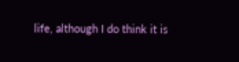life, although I do think it is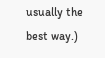usually the best way.)